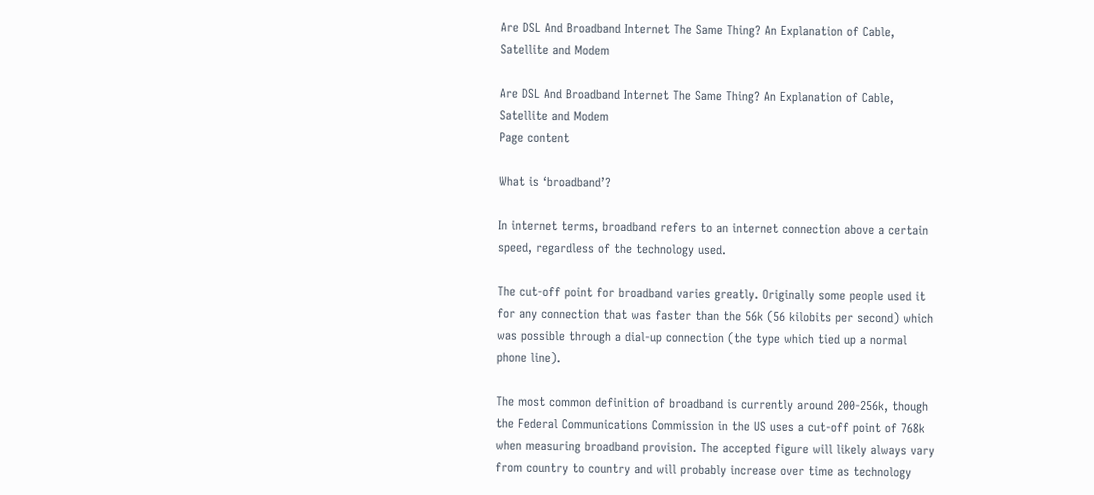Are DSL And Broadband Internet The Same Thing? An Explanation of Cable, Satellite and Modem

Are DSL And Broadband Internet The Same Thing? An Explanation of Cable, Satellite and Modem
Page content

What is ‘broadband’?

In internet terms, broadband refers to an internet connection above a certain speed, regardless of the technology used.

The cut-off point for broadband varies greatly. Originally some people used it for any connection that was faster than the 56k (56 kilobits per second) which was possible through a dial-up connection (the type which tied up a normal phone line).

The most common definition of broadband is currently around 200-256k, though the Federal Communications Commission in the US uses a cut-off point of 768k when measuring broadband provision. The accepted figure will likely always vary from country to country and will probably increase over time as technology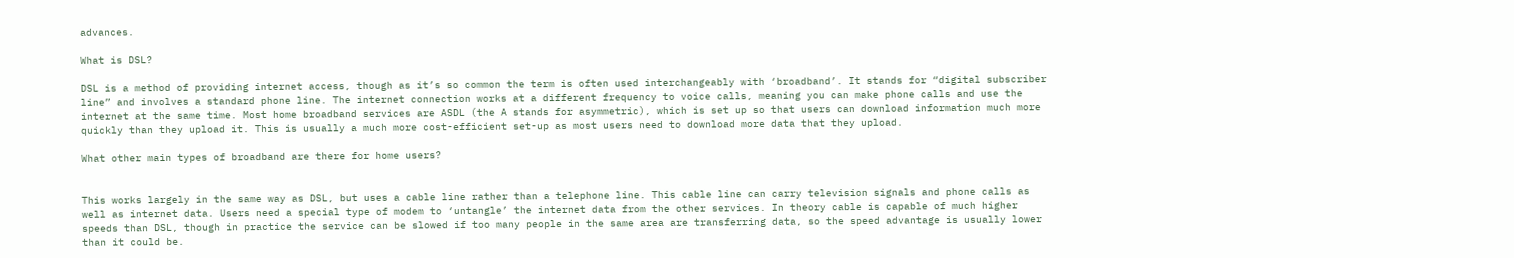advances.

What is DSL?

DSL is a method of providing internet access, though as it’s so common the term is often used interchangeably with ‘broadband’. It stands for “digital subscriber line” and involves a standard phone line. The internet connection works at a different frequency to voice calls, meaning you can make phone calls and use the internet at the same time. Most home broadband services are ASDL (the A stands for asymmetric), which is set up so that users can download information much more quickly than they upload it. This is usually a much more cost-efficient set-up as most users need to download more data that they upload.

What other main types of broadband are there for home users?


This works largely in the same way as DSL, but uses a cable line rather than a telephone line. This cable line can carry television signals and phone calls as well as internet data. Users need a special type of modem to ‘untangle’ the internet data from the other services. In theory cable is capable of much higher speeds than DSL, though in practice the service can be slowed if too many people in the same area are transferring data, so the speed advantage is usually lower than it could be.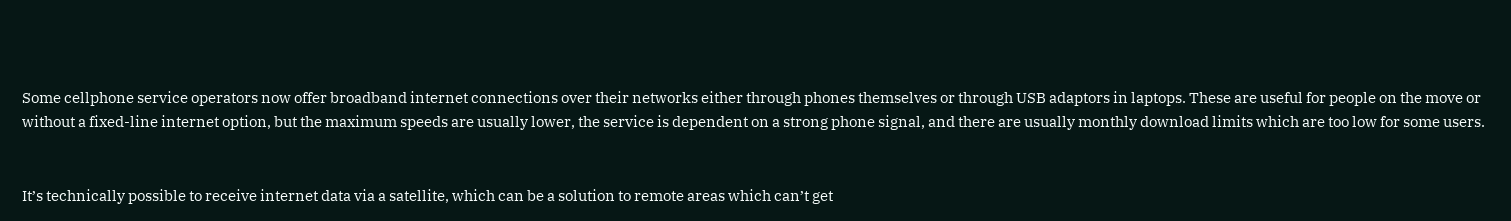Some cellphone service operators now offer broadband internet connections over their networks either through phones themselves or through USB adaptors in laptops. These are useful for people on the move or without a fixed-line internet option, but the maximum speeds are usually lower, the service is dependent on a strong phone signal, and there are usually monthly download limits which are too low for some users.


It’s technically possible to receive internet data via a satellite, which can be a solution to remote areas which can’t get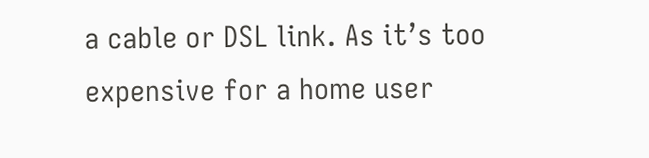a cable or DSL link. As it’s too expensive for a home user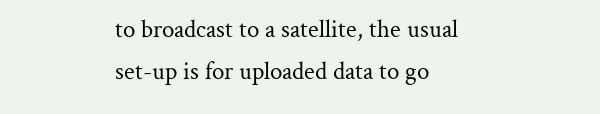to broadcast to a satellite, the usual set-up is for uploaded data to go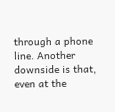through a phone line. Another downside is that, even at the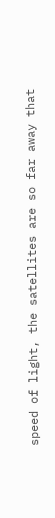speed of light, the satellites are so far away that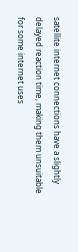satellite internet connections have a slightly delayed reaction time, making them unsuitable for some internet uses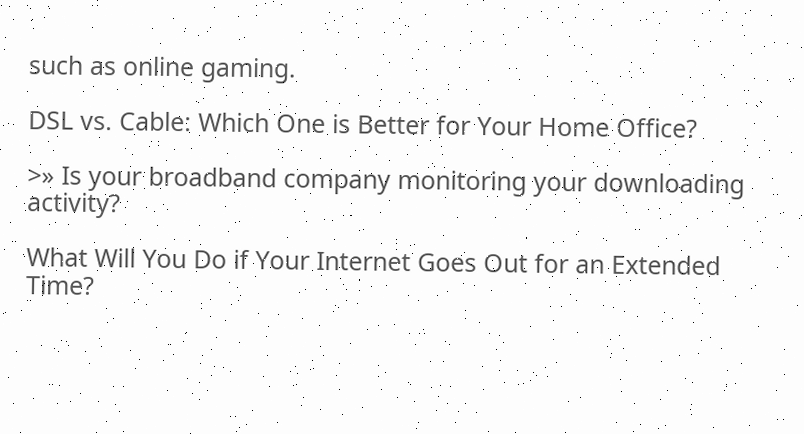such as online gaming.

DSL vs. Cable: Which One is Better for Your Home Office?

>» Is your broadband company monitoring your downloading activity?

What Will You Do if Your Internet Goes Out for an Extended Time?